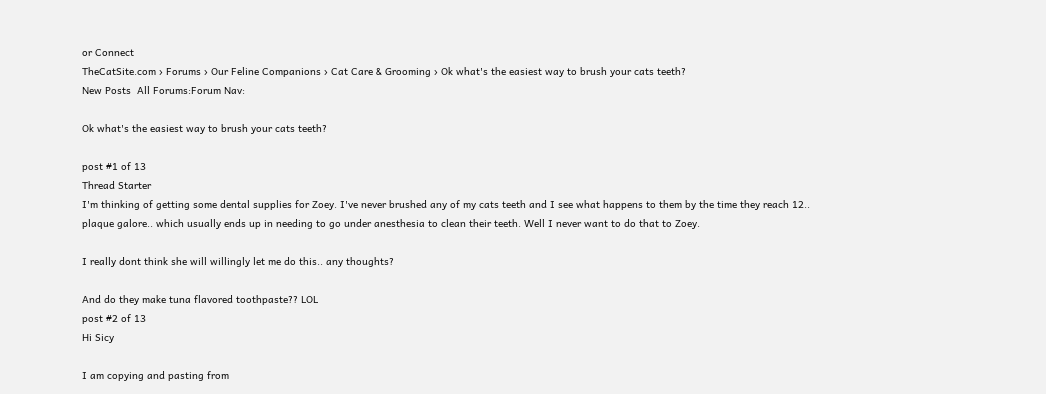or Connect
TheCatSite.com › Forums › Our Feline Companions › Cat Care & Grooming › Ok what's the easiest way to brush your cats teeth?
New Posts  All Forums:Forum Nav:

Ok what's the easiest way to brush your cats teeth?

post #1 of 13
Thread Starter
I'm thinking of getting some dental supplies for Zoey. I've never brushed any of my cats teeth and I see what happens to them by the time they reach 12.. plaque galore.. which usually ends up in needing to go under anesthesia to clean their teeth. Well I never want to do that to Zoey.

I really dont think she will willingly let me do this.. any thoughts?

And do they make tuna flavored toothpaste?? LOL
post #2 of 13
Hi Sicy

I am copying and pasting from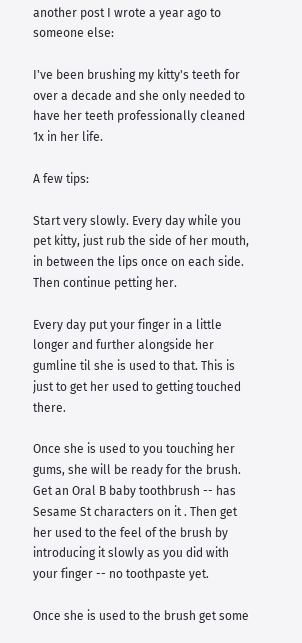another post I wrote a year ago to someone else:

I've been brushing my kitty's teeth for over a decade and she only needed to have her teeth professionally cleaned 1x in her life.

A few tips:

Start very slowly. Every day while you pet kitty, just rub the side of her mouth, in between the lips once on each side. Then continue petting her.

Every day put your finger in a little longer and further alongside her gumline til she is used to that. This is just to get her used to getting touched there.

Once she is used to you touching her gums, she will be ready for the brush. Get an Oral B baby toothbrush -- has Sesame St characters on it . Then get her used to the feel of the brush by introducing it slowly as you did with your finger -- no toothpaste yet.

Once she is used to the brush get some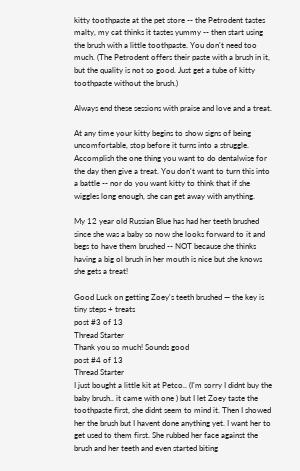kitty toothpaste at the pet store -- the Petrodent tastes malty, my cat thinks it tastes yummy -- then start using the brush with a little toothpaste. You don't need too much. (The Petrodent offers their paste with a brush in it, but the quality is not so good. Just get a tube of kitty toothpaste without the brush.)

Always end these sessions with praise and love and a treat.

At any time your kitty begins to show signs of being uncomfortable, stop before it turns into a struggle. Accomplish the one thing you want to do dentalwise for the day then give a treat. You don't want to turn this into a battle -- nor do you want kitty to think that if she wiggles long enough, she can get away with anything.

My 12 year old Russian Blue has had her teeth brushed since she was a baby so now she looks forward to it and begs to have them brushed -- NOT because she thinks having a big ol brush in her mouth is nice but she knows she gets a treat!

Good Luck on getting Zoey's teeth brushed — the key is tiny steps + treats
post #3 of 13
Thread Starter
Thank you so much! Sounds good
post #4 of 13
Thread Starter
I just bought a little kit at Petco.. (I'm sorry I didnt buy the baby brush.. it came with one ) but I let Zoey taste the toothpaste first, she didnt seem to mind it. Then I showed her the brush but I havent done anything yet. I want her to get used to them first. She rubbed her face against the brush and her teeth and even started biting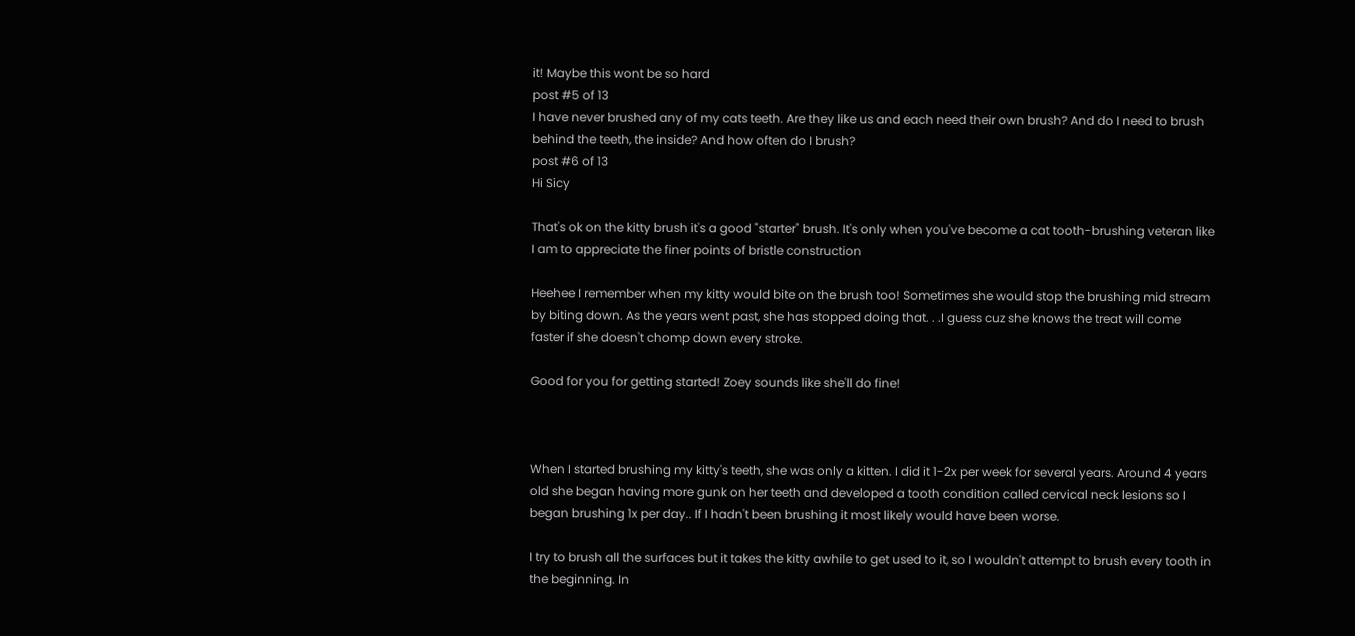it! Maybe this wont be so hard
post #5 of 13
I have never brushed any of my cats teeth. Are they like us and each need their own brush? And do I need to brush behind the teeth, the inside? And how often do I brush?
post #6 of 13
Hi Sicy

That's ok on the kitty brush it's a good "starter" brush. It's only when you've become a cat tooth-brushing veteran like I am to appreciate the finer points of bristle construction

Heehee I remember when my kitty would bite on the brush too! Sometimes she would stop the brushing mid stream by biting down. As the years went past, she has stopped doing that. . .I guess cuz she knows the treat will come faster if she doesn't chomp down every stroke.

Good for you for getting started! Zoey sounds like she'll do fine!



When I started brushing my kitty's teeth, she was only a kitten. I did it 1-2x per week for several years. Around 4 years old she began having more gunk on her teeth and developed a tooth condition called cervical neck lesions so I began brushing 1x per day.. If I hadn't been brushing it most likely would have been worse.

I try to brush all the surfaces but it takes the kitty awhile to get used to it, so I wouldn't attempt to brush every tooth in the beginning. In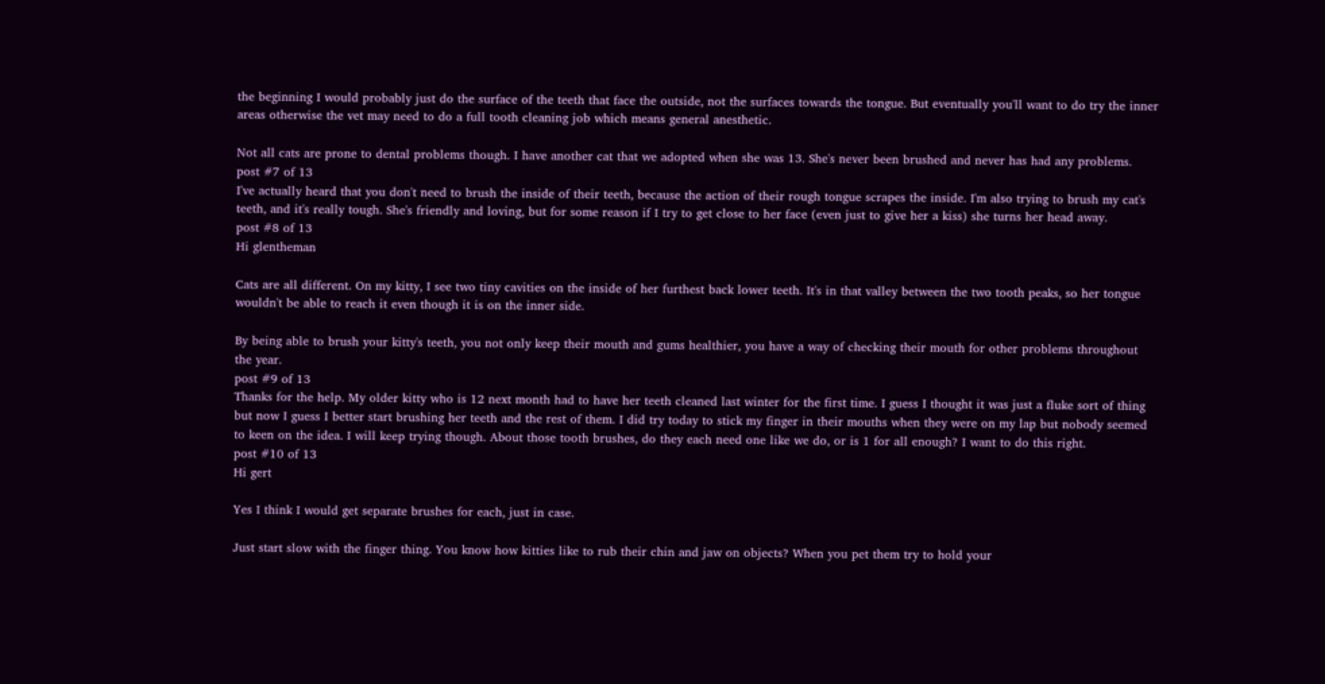the beginning I would probably just do the surface of the teeth that face the outside, not the surfaces towards the tongue. But eventually you'll want to do try the inner areas otherwise the vet may need to do a full tooth cleaning job which means general anesthetic.

Not all cats are prone to dental problems though. I have another cat that we adopted when she was 13. She's never been brushed and never has had any problems.
post #7 of 13
I've actually heard that you don't need to brush the inside of their teeth, because the action of their rough tongue scrapes the inside. I'm also trying to brush my cat's teeth, and it's really tough. She's friendly and loving, but for some reason if I try to get close to her face (even just to give her a kiss) she turns her head away.
post #8 of 13
Hi glentheman

Cats are all different. On my kitty, I see two tiny cavities on the inside of her furthest back lower teeth. It's in that valley between the two tooth peaks, so her tongue wouldn't be able to reach it even though it is on the inner side.

By being able to brush your kitty's teeth, you not only keep their mouth and gums healthier, you have a way of checking their mouth for other problems throughout the year.
post #9 of 13
Thanks for the help. My older kitty who is 12 next month had to have her teeth cleaned last winter for the first time. I guess I thought it was just a fluke sort of thing but now I guess I better start brushing her teeth and the rest of them. I did try today to stick my finger in their mouths when they were on my lap but nobody seemed to keen on the idea. I will keep trying though. About those tooth brushes, do they each need one like we do, or is 1 for all enough? I want to do this right.
post #10 of 13
Hi gert

Yes I think I would get separate brushes for each, just in case.

Just start slow with the finger thing. You know how kitties like to rub their chin and jaw on objects? When you pet them try to hold your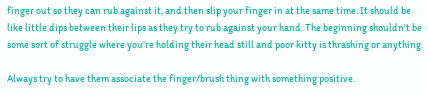finger out so they can rub against it, and then slip your finger in at the same time. It should be like little dips between their lips as they try to rub against your hand. The beginning shouldn't be some sort of struggle where you're holding their head still and poor kitty is thrashing or anything.

Always try to have them associate the finger/brush thing with something positive.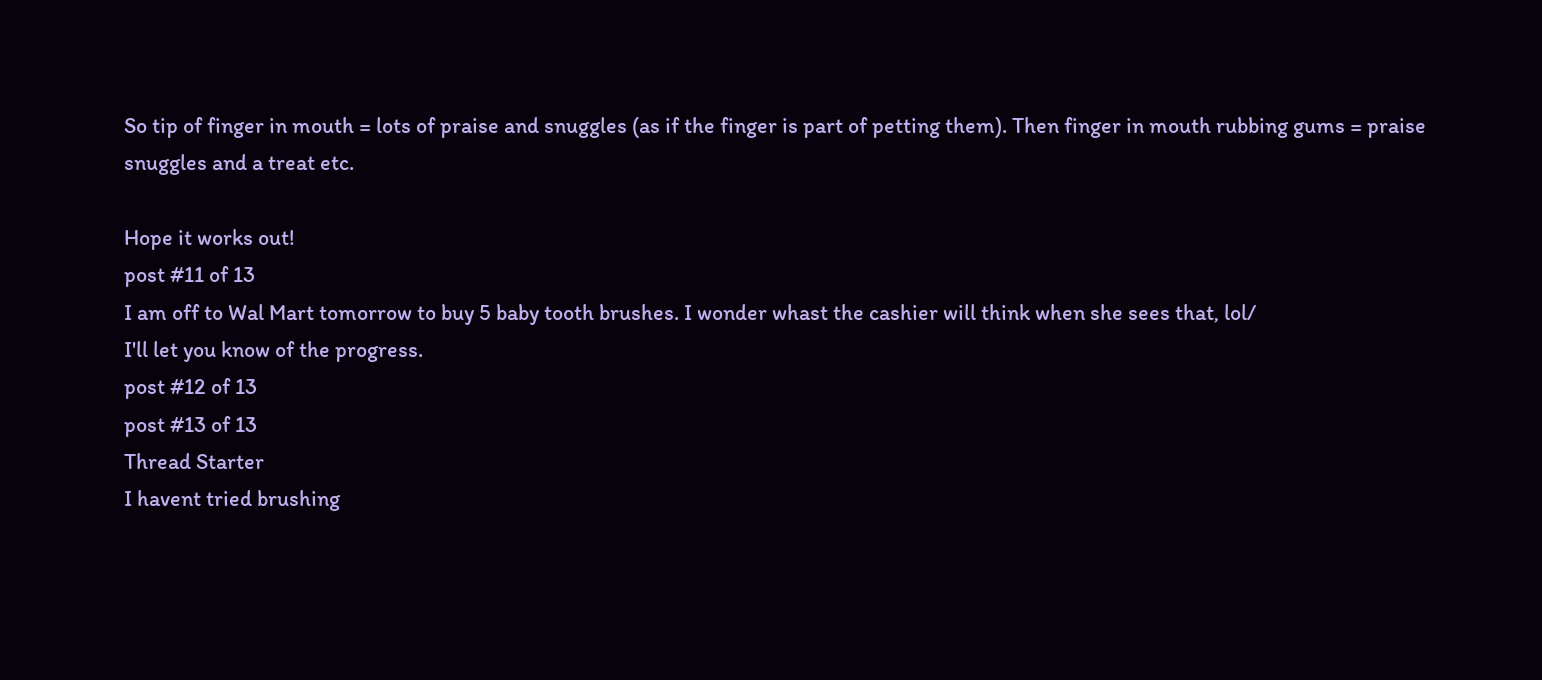So tip of finger in mouth = lots of praise and snuggles (as if the finger is part of petting them). Then finger in mouth rubbing gums = praise snuggles and a treat etc.

Hope it works out!
post #11 of 13
I am off to Wal Mart tomorrow to buy 5 baby tooth brushes. I wonder whast the cashier will think when she sees that, lol/
I'll let you know of the progress.
post #12 of 13
post #13 of 13
Thread Starter
I havent tried brushing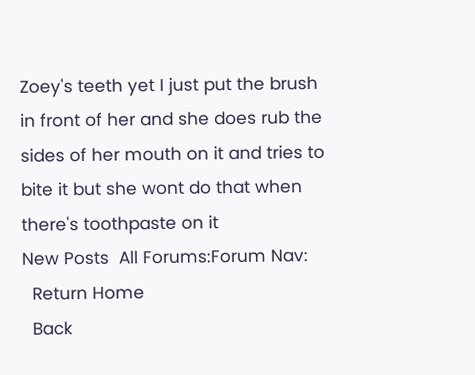Zoey's teeth yet I just put the brush in front of her and she does rub the sides of her mouth on it and tries to bite it but she wont do that when there's toothpaste on it
New Posts  All Forums:Forum Nav:
  Return Home
  Back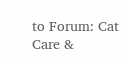to Forum: Cat Care &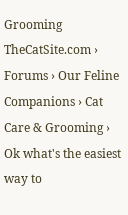Grooming
TheCatSite.com › Forums › Our Feline Companions › Cat Care & Grooming › Ok what's the easiest way to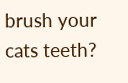brush your cats teeth?